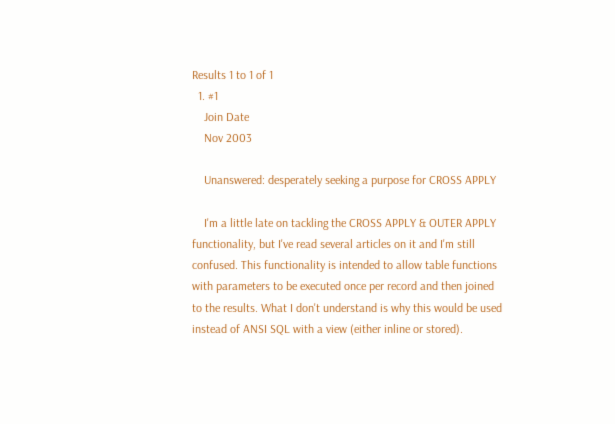Results 1 to 1 of 1
  1. #1
    Join Date
    Nov 2003

    Unanswered: desperately seeking a purpose for CROSS APPLY

    I'm a little late on tackling the CROSS APPLY & OUTER APPLY functionality, but I've read several articles on it and I'm still confused. This functionality is intended to allow table functions with parameters to be executed once per record and then joined to the results. What I don't understand is why this would be used instead of ANSI SQL with a view (either inline or stored).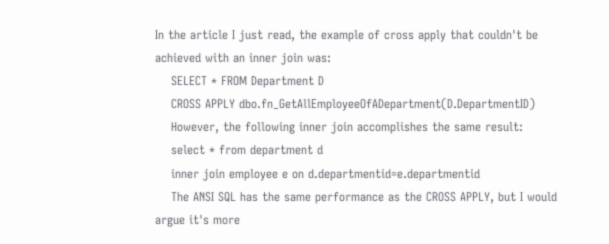In the article I just read, the example of cross apply that couldn't be achieved with an inner join was:
    SELECT * FROM Department D
    CROSS APPLY dbo.fn_GetAllEmployeeOfADepartment(D.DepartmentID)
    However, the following inner join accomplishes the same result:
    select * from department d
    inner join employee e on d.departmentid=e.departmentid
    The ANSI SQL has the same performance as the CROSS APPLY, but I would argue it's more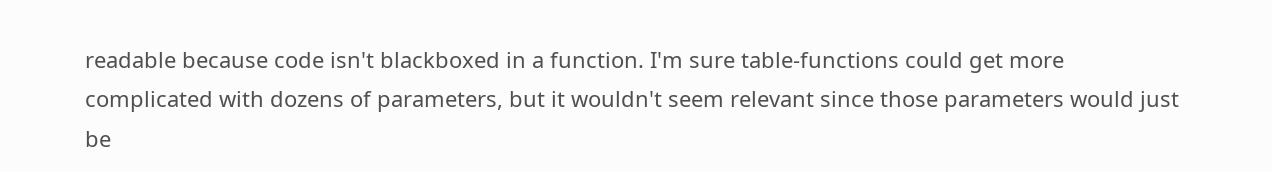readable because code isn't blackboxed in a function. I'm sure table-functions could get more complicated with dozens of parameters, but it wouldn't seem relevant since those parameters would just be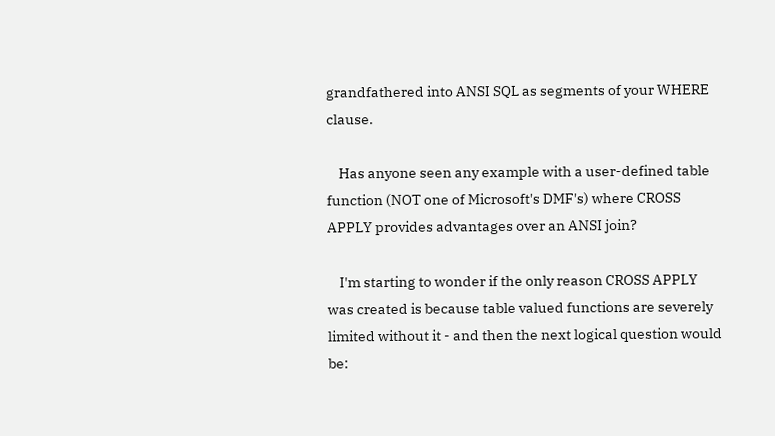grandfathered into ANSI SQL as segments of your WHERE clause.

    Has anyone seen any example with a user-defined table function (NOT one of Microsoft's DMF's) where CROSS APPLY provides advantages over an ANSI join?

    I'm starting to wonder if the only reason CROSS APPLY was created is because table valued functions are severely limited without it - and then the next logical question would be: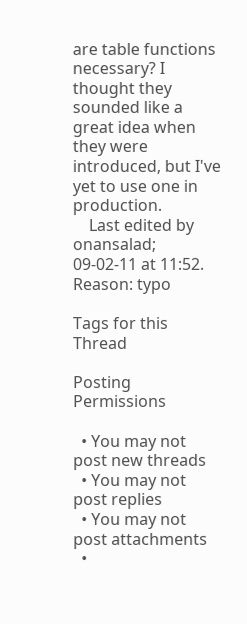are table functions necessary? I thought they sounded like a great idea when they were introduced, but I've yet to use one in production.
    Last edited by onansalad; 09-02-11 at 11:52. Reason: typo

Tags for this Thread

Posting Permissions

  • You may not post new threads
  • You may not post replies
  • You may not post attachments
  •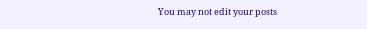You may not edit your posts